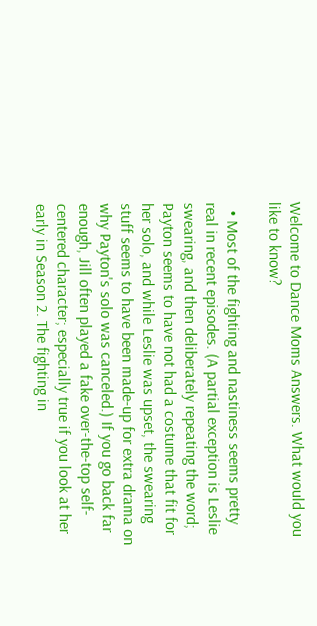Welcome to Dance Moms Answers. What would you like to know?

  • Most of the fighting and nastiness seems pretty real in recent episodes. (A partial exception is Leslie swearing, and then deliberately repeating the word; Payton seems to have not had a costume that fit for her solo, and while Leslie was upset, the swearing stuff seems to have been made-up for extra drama on why Payton's solo was canceled.) If you go back far enough, Jill often played a fake over-the-top self-centered character; especially true if you look at her early in Season 2. The fighting in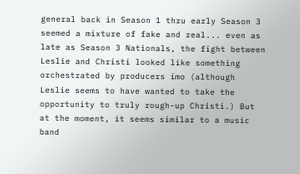general back in Season 1 thru early Season 3 seemed a mixture of fake and real... even as late as Season 3 Nationals, the fight between Leslie and Christi looked like something orchestrated by producers imo (although Leslie seems to have wanted to take the opportunity to truly rough-up Christi.) But at the moment, it seems similar to a music band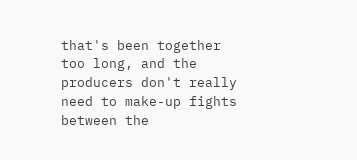that's been together too long, and the producers don't really need to make-up fights between the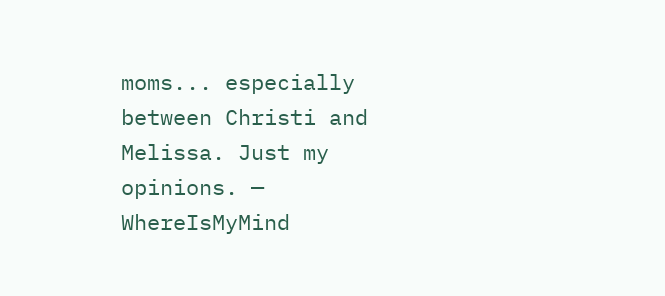moms... especially between Christi and Melissa. Just my opinions. — WhereIsMyMind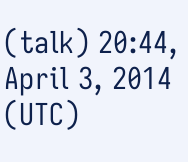(talk) 20:44, April 3, 2014 (UTC)